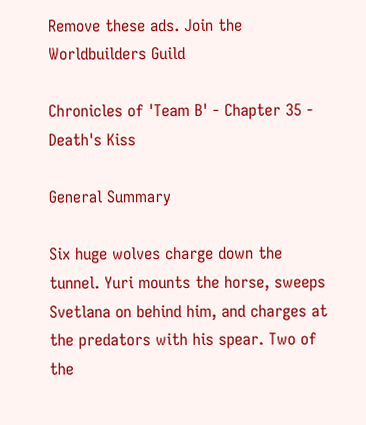Remove these ads. Join the Worldbuilders Guild

Chronicles of 'Team B' - Chapter 35 - Death's Kiss

General Summary

Six huge wolves charge down the tunnel. Yuri mounts the horse, sweeps Svetlana on behind him, and charges at the predators with his spear. Two of the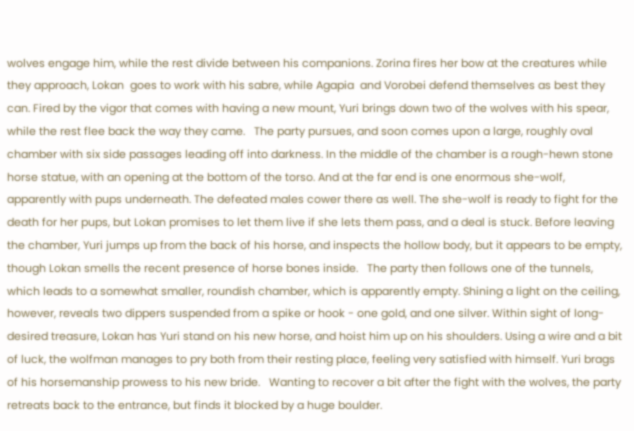wolves engage him, while the rest divide between his companions. Zorina fires her bow at the creatures while they approach, Lokan  goes to work with his sabre, while Agapia  and Vorobei defend themselves as best they can. Fired by the vigor that comes with having a new mount, Yuri brings down two of the wolves with his spear, while the rest flee back the way they came.   The party pursues, and soon comes upon a large, roughly oval chamber with six side passages leading off into darkness. In the middle of the chamber is a rough-hewn stone horse statue, with an opening at the bottom of the torso. And at the far end is one enormous she-wolf, apparently with pups underneath. The defeated males cower there as well. The she-wolf is ready to fight for the death for her pups, but Lokan promises to let them live if she lets them pass, and a deal is stuck. Before leaving the chamber, Yuri jumps up from the back of his horse, and inspects the hollow body, but it appears to be empty, though Lokan smells the recent presence of horse bones inside.   The party then follows one of the tunnels, which leads to a somewhat smaller, roundish chamber, which is apparently empty. Shining a light on the ceiling, however, reveals two dippers suspended from a spike or hook - one gold, and one silver. Within sight of long-desired treasure, Lokan has Yuri stand on his new horse, and hoist him up on his shoulders. Using a wire and a bit of luck, the wolfman manages to pry both from their resting place, feeling very satisfied with himself. Yuri brags of his horsemanship prowess to his new bride.   Wanting to recover a bit after the fight with the wolves, the party retreats back to the entrance, but finds it blocked by a huge boulder.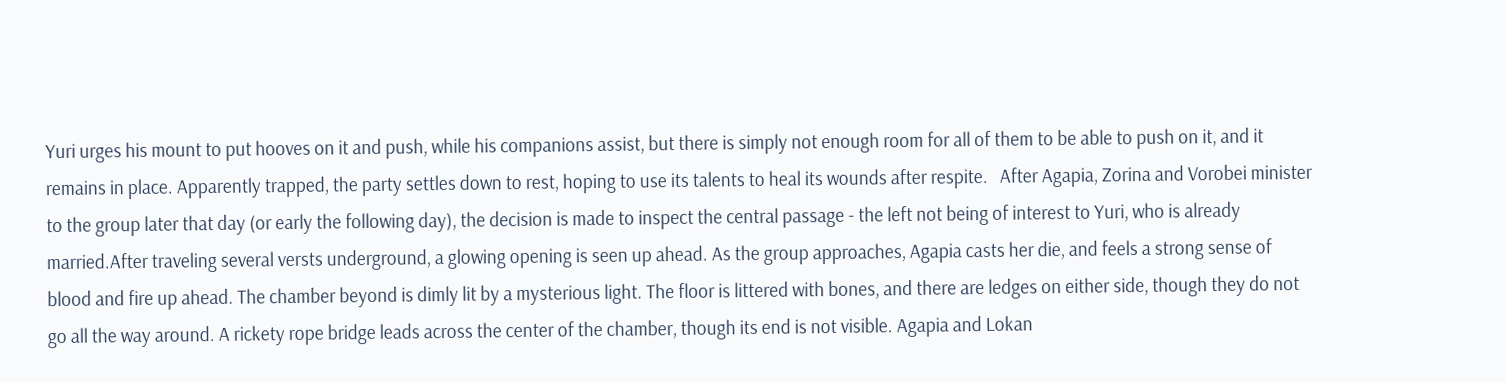Yuri urges his mount to put hooves on it and push, while his companions assist, but there is simply not enough room for all of them to be able to push on it, and it remains in place. Apparently trapped, the party settles down to rest, hoping to use its talents to heal its wounds after respite.   After Agapia, Zorina and Vorobei minister to the group later that day (or early the following day), the decision is made to inspect the central passage - the left not being of interest to Yuri, who is already married.After traveling several versts underground, a glowing opening is seen up ahead. As the group approaches, Agapia casts her die, and feels a strong sense of blood and fire up ahead. The chamber beyond is dimly lit by a mysterious light. The floor is littered with bones, and there are ledges on either side, though they do not go all the way around. A rickety rope bridge leads across the center of the chamber, though its end is not visible. Agapia and Lokan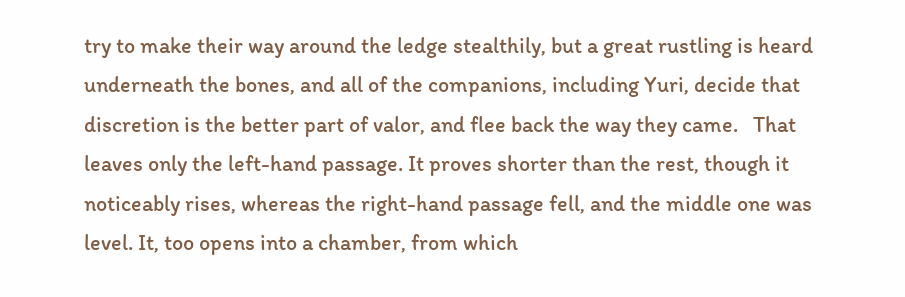try to make their way around the ledge stealthily, but a great rustling is heard underneath the bones, and all of the companions, including Yuri, decide that discretion is the better part of valor, and flee back the way they came.   That leaves only the left-hand passage. It proves shorter than the rest, though it noticeably rises, whereas the right-hand passage fell, and the middle one was level. It, too opens into a chamber, from which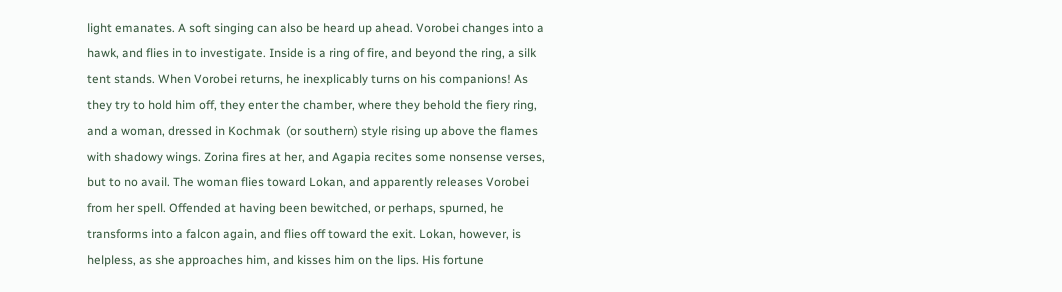light emanates. A soft singing can also be heard up ahead. Vorobei changes into a hawk, and flies in to investigate. Inside is a ring of fire, and beyond the ring, a silk tent stands. When Vorobei returns, he inexplicably turns on his companions! As they try to hold him off, they enter the chamber, where they behold the fiery ring, and a woman, dressed in Kochmak  (or southern) style rising up above the flames with shadowy wings. Zorina fires at her, and Agapia recites some nonsense verses, but to no avail. The woman flies toward Lokan, and apparently releases Vorobei from her spell. Offended at having been bewitched, or perhaps, spurned, he transforms into a falcon again, and flies off toward the exit. Lokan, however, is helpless, as she approaches him, and kisses him on the lips. His fortune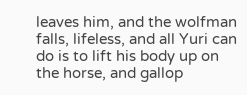leaves him, and the wolfman falls, lifeless, and all Yuri can do is to lift his body up on the horse, and gallop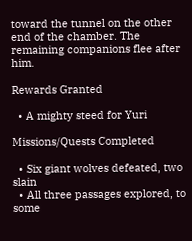toward the tunnel on the other end of the chamber. The remaining companions flee after him.

Rewards Granted

  • A mighty steed for Yuri

Missions/Quests Completed

  • Six giant wolves defeated, two slain
  • All three passages explored, to some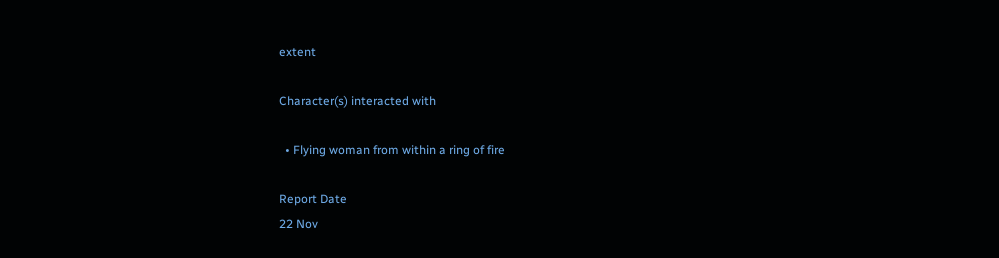extent

Character(s) interacted with

  • Flying woman from within a ring of fire

Report Date
22 Nov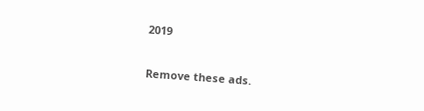2019

Remove these ads.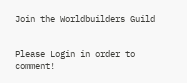Join the Worldbuilders Guild


Please Login in order to comment!